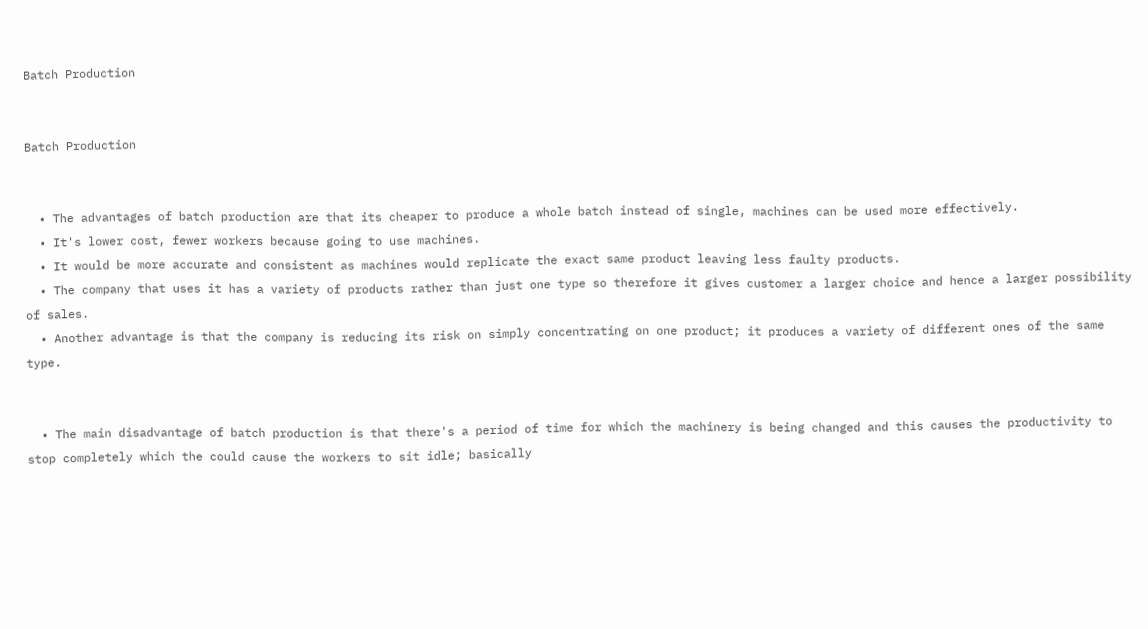Batch Production


Batch Production


  • The advantages of batch production are that its cheaper to produce a whole batch instead of single, machines can be used more effectively.
  • It's lower cost, fewer workers because going to use machines.
  • It would be more accurate and consistent as machines would replicate the exact same product leaving less faulty products.
  • The company that uses it has a variety of products rather than just one type so therefore it gives customer a larger choice and hence a larger possibility of sales.
  • Another advantage is that the company is reducing its risk on simply concentrating on one product; it produces a variety of different ones of the same type.


  • The main disadvantage of batch production is that there's a period of time for which the machinery is being changed and this causes the productivity to stop completely which the could cause the workers to sit idle; basically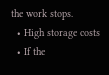the work stops.
  • High storage costs
  • If the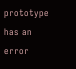prototype has an error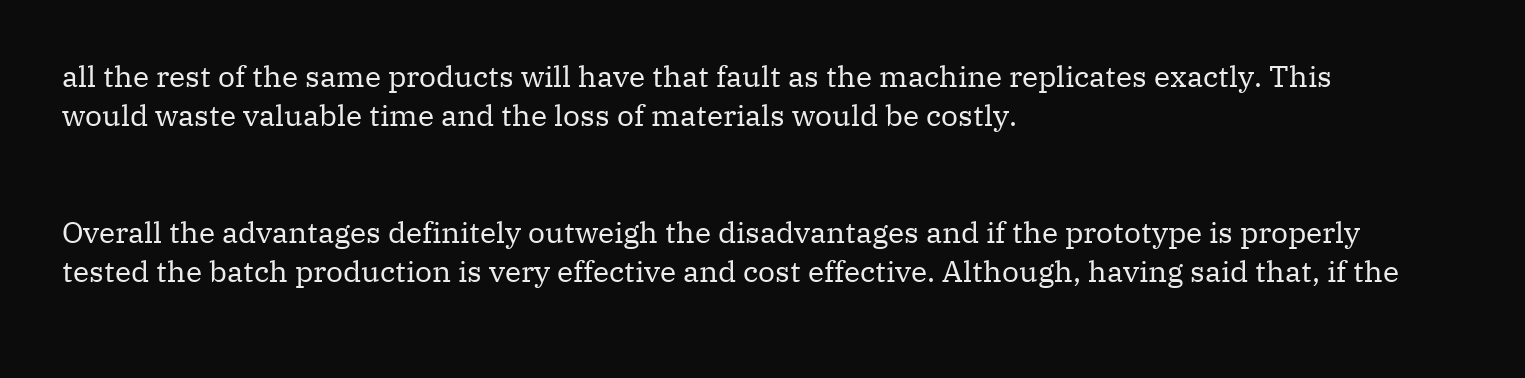all the rest of the same products will have that fault as the machine replicates exactly. This would waste valuable time and the loss of materials would be costly.


Overall the advantages definitely outweigh the disadvantages and if the prototype is properly tested the batch production is very effective and cost effective. Although, having said that, if the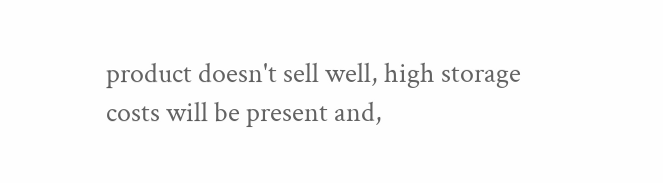product doesn't sell well, high storage costs will be present and,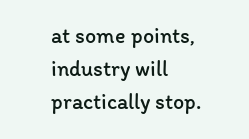at some points, industry will practically stop.